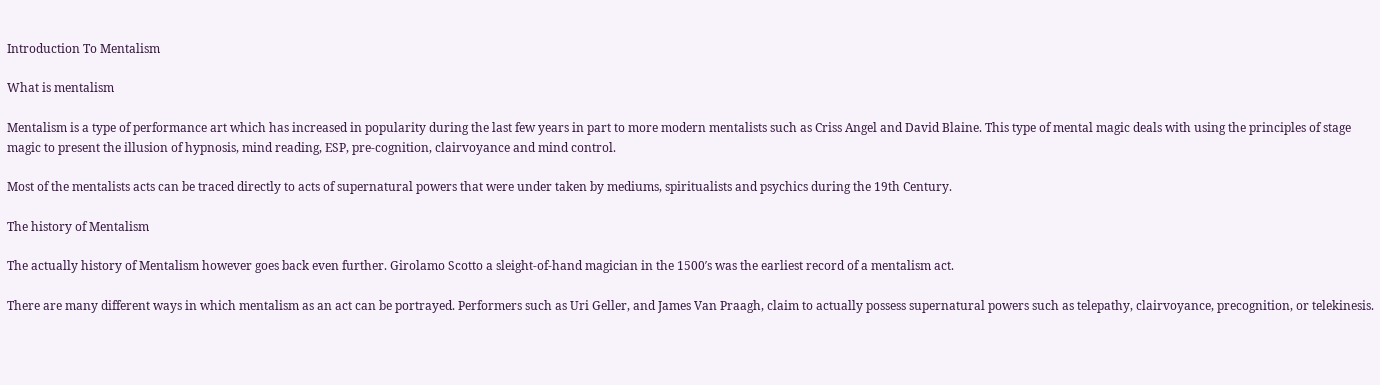Introduction To Mentalism

What is mentalism

Mentalism is a type of performance art which has increased in popularity during the last few years in part to more modern mentalists such as Criss Angel and David Blaine. This type of mental magic deals with using the principles of stage magic to present the illusion of hypnosis, mind reading, ESP, pre-cognition, clairvoyance and mind control.

Most of the mentalists acts can be traced directly to acts of supernatural powers that were under taken by mediums, spiritualists and psychics during the 19th Century.

The history of Mentalism

The actually history of Mentalism however goes back even further. Girolamo Scotto a sleight-of-hand magician in the 1500′s was the earliest record of a mentalism act.

There are many different ways in which mentalism as an act can be portrayed. Performers such as Uri Geller, and James Van Praagh, claim to actually possess supernatural powers such as telepathy, clairvoyance, precognition, or telekinesis.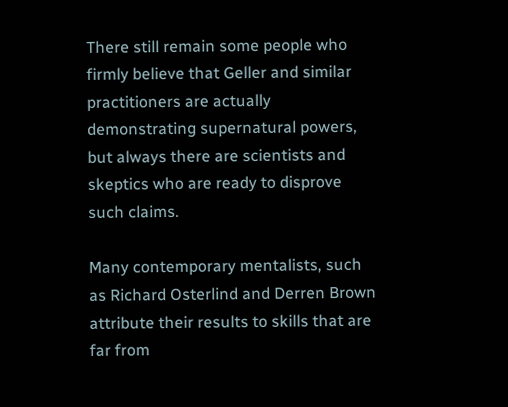There still remain some people who firmly believe that Geller and similar practitioners are actually demonstrating supernatural powers, but always there are scientists and skeptics who are ready to disprove such claims.

Many contemporary mentalists, such as Richard Osterlind and Derren Brown attribute their results to skills that are far from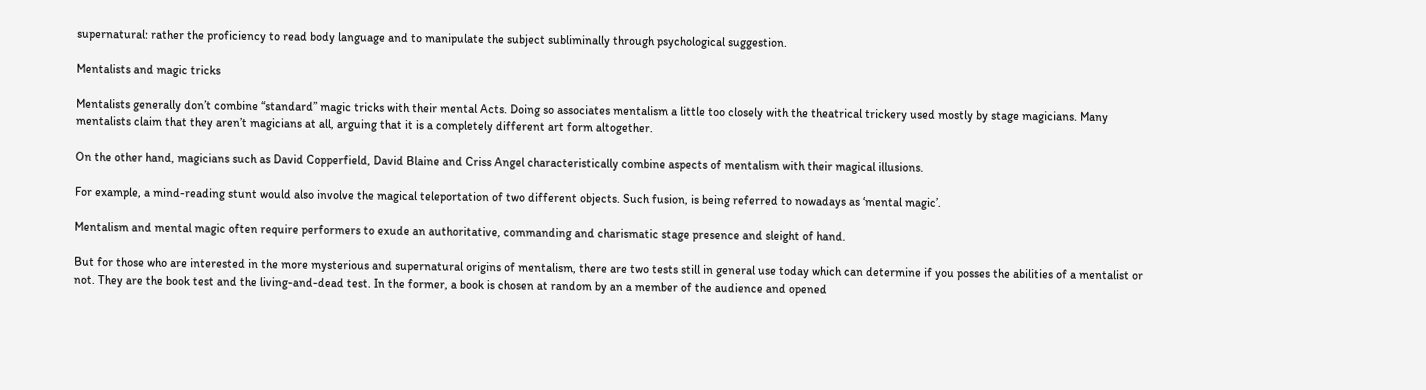supernatural: rather the proficiency to read body language and to manipulate the subject subliminally through psychological suggestion.

Mentalists and magic tricks

Mentalists generally don’t combine “standard” magic tricks with their mental Acts. Doing so associates mentalism a little too closely with the theatrical trickery used mostly by stage magicians. Many mentalists claim that they aren’t magicians at all, arguing that it is a completely different art form altogether.

On the other hand, magicians such as David Copperfield, David Blaine and Criss Angel characteristically combine aspects of mentalism with their magical illusions.

For example, a mind-reading stunt would also involve the magical teleportation of two different objects. Such fusion, is being referred to nowadays as ‘mental magic’.

Mentalism and mental magic often require performers to exude an authoritative, commanding and charismatic stage presence and sleight of hand.

But for those who are interested in the more mysterious and supernatural origins of mentalism, there are two tests still in general use today which can determine if you posses the abilities of a mentalist or not. They are the book test and the living-and-dead test. In the former, a book is chosen at random by an a member of the audience and opened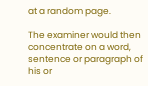at a random page.

The examiner would then concentrate on a word, sentence or paragraph of his or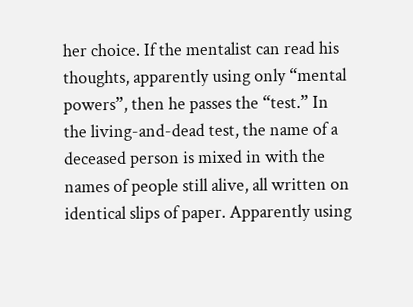her choice. If the mentalist can read his thoughts, apparently using only “mental powers”, then he passes the “test.” In the living-and-dead test, the name of a deceased person is mixed in with the names of people still alive, all written on identical slips of paper. Apparently using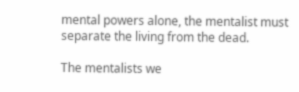mental powers alone, the mentalist must separate the living from the dead.

The mentalists we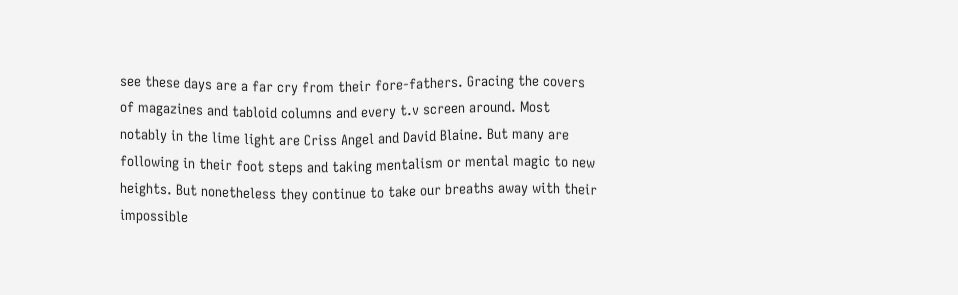see these days are a far cry from their fore-fathers. Gracing the covers of magazines and tabloid columns and every t.v screen around. Most notably in the lime light are Criss Angel and David Blaine. But many are following in their foot steps and taking mentalism or mental magic to new heights. But nonetheless they continue to take our breaths away with their impossible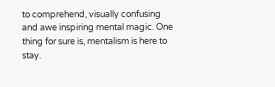to comprehend, visually confusing and awe inspiring mental magic. One thing for sure is, mentalism is here to stay.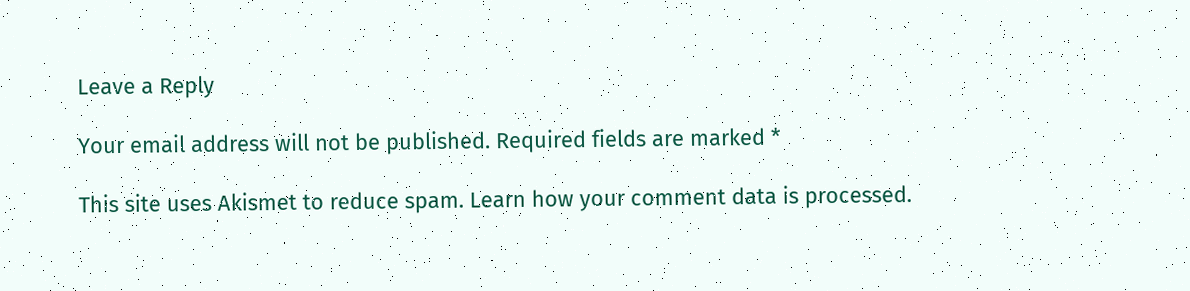Leave a Reply

Your email address will not be published. Required fields are marked *

This site uses Akismet to reduce spam. Learn how your comment data is processed.